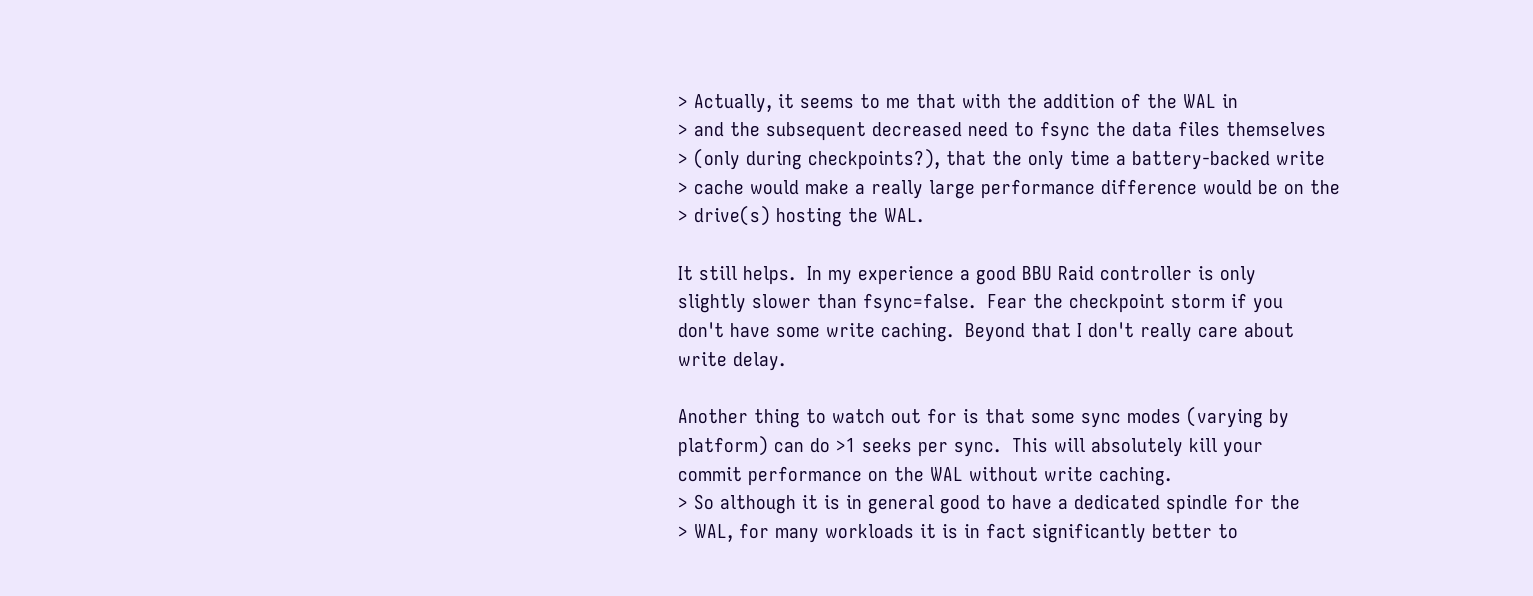> Actually, it seems to me that with the addition of the WAL in
> and the subsequent decreased need to fsync the data files themselves
> (only during checkpoints?), that the only time a battery-backed write
> cache would make a really large performance difference would be on the
> drive(s) hosting the WAL.

It still helps.  In my experience a good BBU Raid controller is only
slightly slower than fsync=false.  Fear the checkpoint storm if you
don't have some write caching.  Beyond that I don't really care about
write delay.

Another thing to watch out for is that some sync modes (varying by
platform) can do >1 seeks per sync.  This will absolutely kill your
commit performance on the WAL without write caching.
> So although it is in general good to have a dedicated spindle for the
> WAL, for many workloads it is in fact significantly better to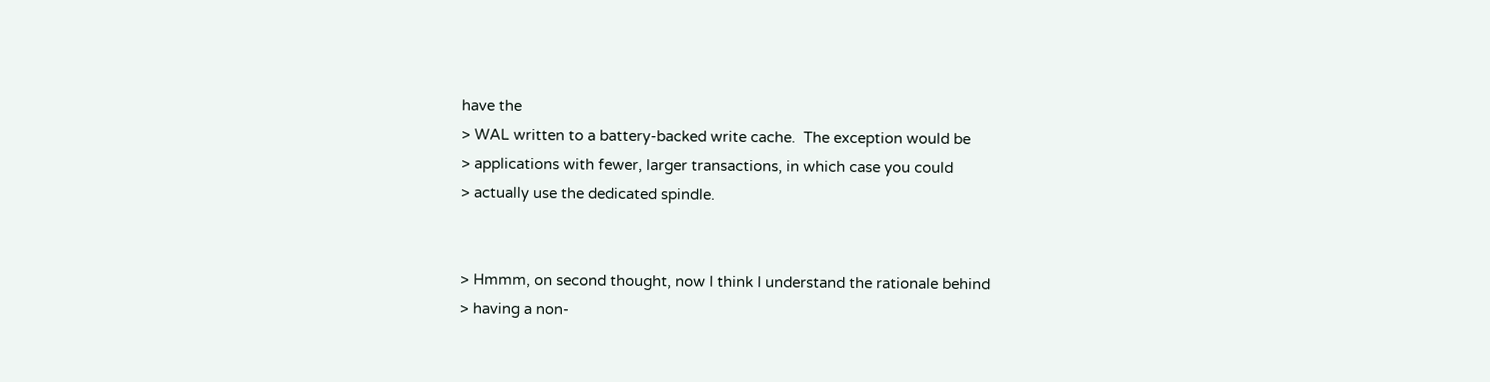have the
> WAL written to a battery-backed write cache.  The exception would be
> applications with fewer, larger transactions, in which case you could
> actually use the dedicated spindle.


> Hmmm, on second thought, now I think I understand the rationale behind
> having a non-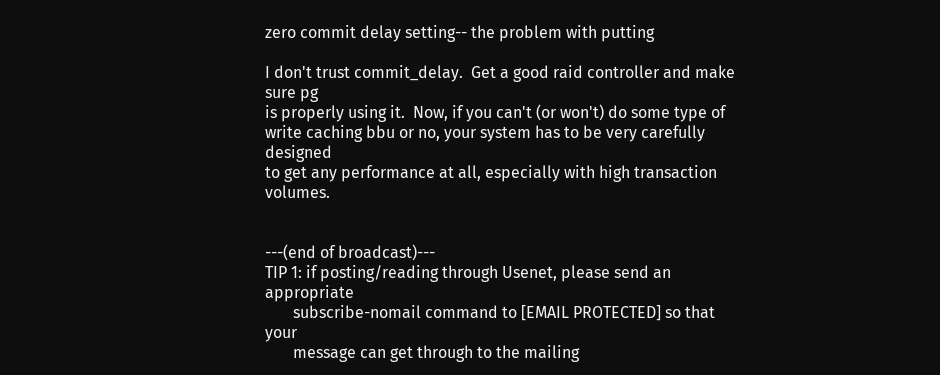zero commit delay setting-- the problem with putting

I don't trust commit_delay.  Get a good raid controller and make sure pg
is properly using it.  Now, if you can't (or won't) do some type of
write caching bbu or no, your system has to be very carefully designed
to get any performance at all, especially with high transaction volumes.


---(end of broadcast)---
TIP 1: if posting/reading through Usenet, please send an appropriate
       subscribe-nomail command to [EMAIL PROTECTED] so that your
       message can get through to the mailing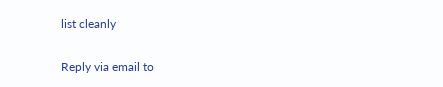list cleanly

Reply via email to